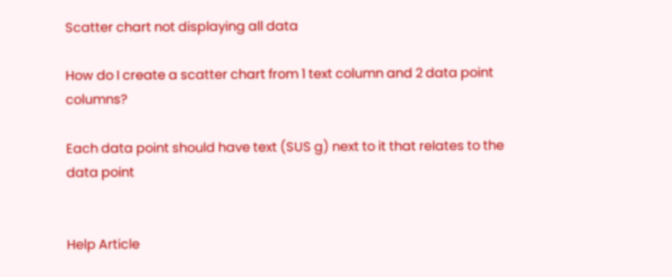Scatter chart not displaying all data

How do I create a scatter chart from 1 text column and 2 data point columns?

Each data point should have text (SUS g) next to it that relates to the data point


Help Article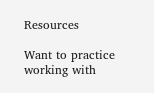Resources

Want to practice working with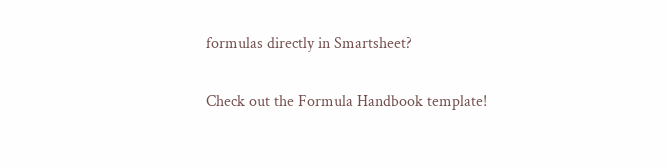formulas directly in Smartsheet?

Check out the Formula Handbook template!